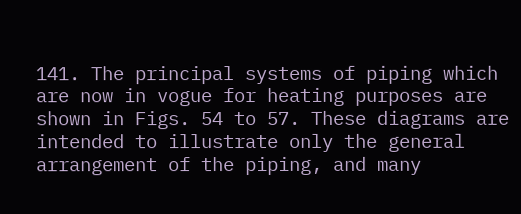141. The principal systems of piping which are now in vogue for heating purposes are shown in Figs. 54 to 57. These diagrams are intended to illustrate only the general arrangement of the piping, and many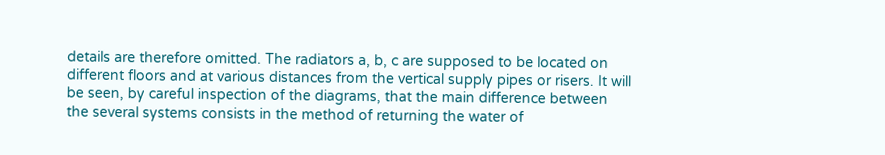details are therefore omitted. The radiators a, b, c are supposed to be located on different floors and at various distances from the vertical supply pipes or risers. It will be seen, by careful inspection of the diagrams, that the main difference between the several systems consists in the method of returning the water of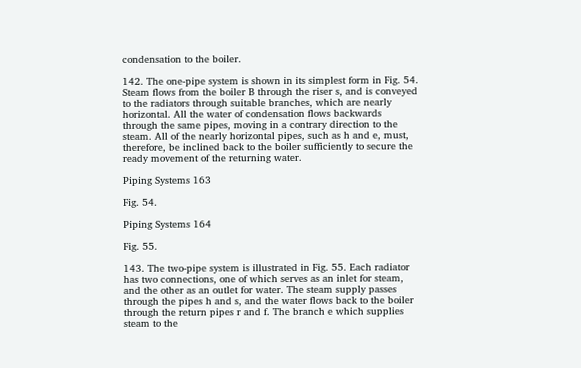condensation to the boiler.

142. The one-pipe system is shown in its simplest form in Fig. 54. Steam flows from the boiler B through the riser s, and is conveyed to the radiators through suitable branches, which are nearly horizontal. All the water of condensation flows backwards through the same pipes, moving in a contrary direction to the steam. All of the nearly horizontal pipes, such as h and e, must, therefore, be inclined back to the boiler sufficiently to secure the ready movement of the returning water.

Piping Systems 163

Fig. 54.

Piping Systems 164

Fig. 55.

143. The two-pipe system is illustrated in Fig. 55. Each radiator has two connections, one of which serves as an inlet for steam, and the other as an outlet for water. The steam supply passes through the pipes h and s, and the water flows back to the boiler through the return pipes r and f. The branch e which supplies steam to the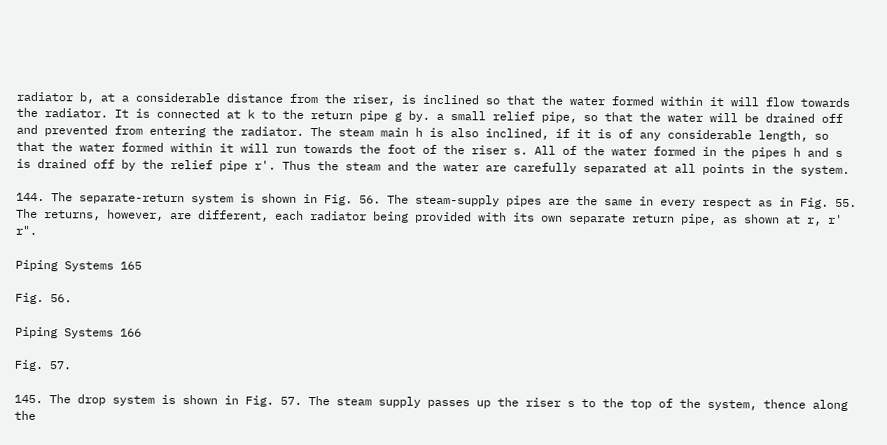radiator b, at a considerable distance from the riser, is inclined so that the water formed within it will flow towards the radiator. It is connected at k to the return pipe g by. a small relief pipe, so that the water will be drained off and prevented from entering the radiator. The steam main h is also inclined, if it is of any considerable length, so that the water formed within it will run towards the foot of the riser s. All of the water formed in the pipes h and s is drained off by the relief pipe r'. Thus the steam and the water are carefully separated at all points in the system.

144. The separate-return system is shown in Fig. 56. The steam-supply pipes are the same in every respect as in Fig. 55. The returns, however, are different, each radiator being provided with its own separate return pipe, as shown at r, r' r".

Piping Systems 165

Fig. 56.

Piping Systems 166

Fig. 57.

145. The drop system is shown in Fig. 57. The steam supply passes up the riser s to the top of the system, thence along the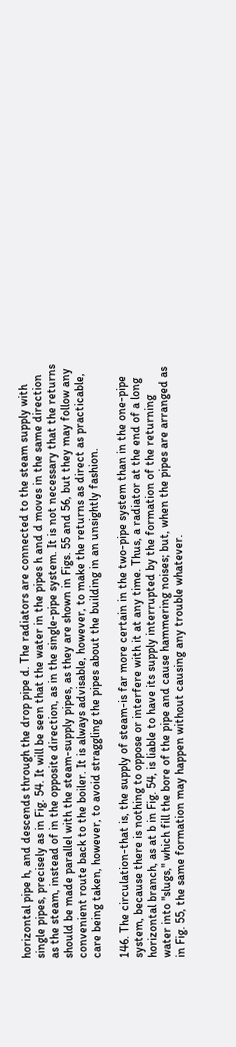horizontal pipe h, and descends through the drop pipe d. The radiators are connected to the steam supply with single pipes, precisely as in Fig. 54. It will be seen that the water in the pipes h and d moves in the same direction as the steam, instead of in the opposite direction, as in the single-pipe system. It is not necessary that the returns should be made parallel with the steam-supply pipes, as they are shown in Figs. 55 and 56, but they may follow any convenient route back to the boiler. It is always advisable, however, to make the returns as direct as practicable, care being taken, however, to avoid straggling the pipes about the building in an unsightly fashion.

146. The circulation-that is, the supply of steam-is far more certain in the two-pipe system than in the one-pipe system, because there is nothing to oppose or interfere with it at any time. Thus, a radiator at the end of a long horizontal branch, as at b in Fig. 54, is liable to have its supply interrupted by the formation of the returning water into "slugs," which fill the bore of the pipe and cause hammering noises; but, when the pipes are arranged as in Fig. 55, the same formation may happen without causing any trouble whatever.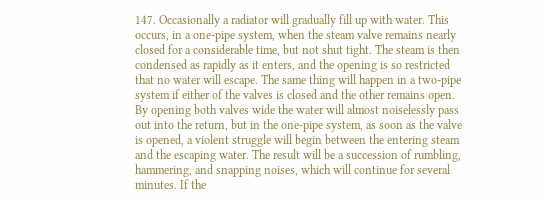147. Occasionally a radiator will gradually fill up with water. This occurs, in a one-pipe system, when the steam valve remains nearly closed for a considerable time, but not shut tight. The steam is then condensed as rapidly as it enters, and the opening is so restricted that no water will escape. The same thing will happen in a two-pipe system if either of the valves is closed and the other remains open. By opening both valves wide the water will almost noiselessly pass out into the return, but in the one-pipe system, as soon as the valve is opened, a violent struggle will begin between the entering steam and the escaping water. The result will be a succession of rumbling, hammering, and snapping noises, which will continue for several minutes. If the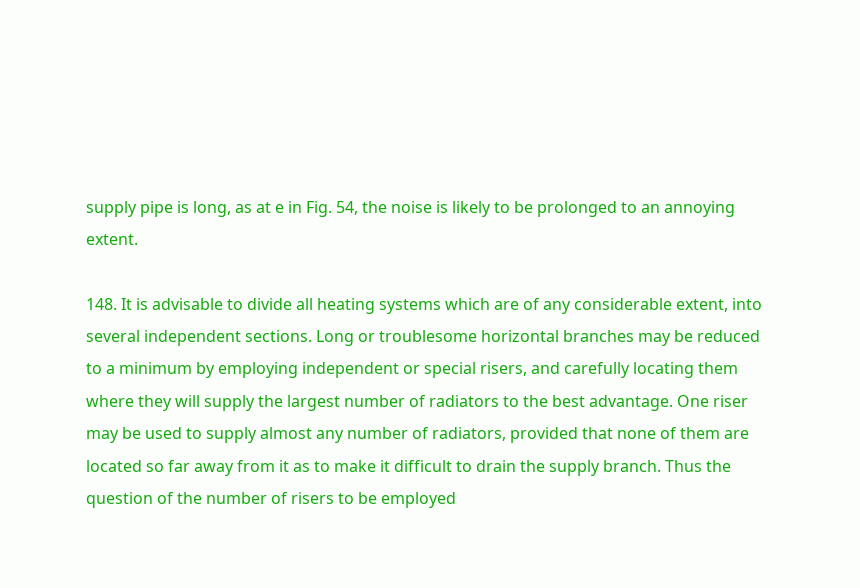supply pipe is long, as at e in Fig. 54, the noise is likely to be prolonged to an annoying extent.

148. It is advisable to divide all heating systems which are of any considerable extent, into several independent sections. Long or troublesome horizontal branches may be reduced to a minimum by employing independent or special risers, and carefully locating them where they will supply the largest number of radiators to the best advantage. One riser may be used to supply almost any number of radiators, provided that none of them are located so far away from it as to make it difficult to drain the supply branch. Thus the question of the number of risers to be employed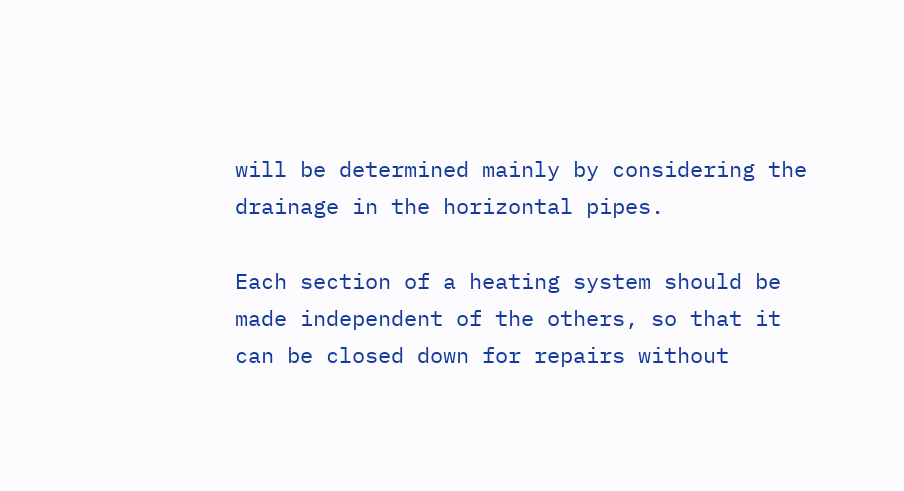will be determined mainly by considering the drainage in the horizontal pipes.

Each section of a heating system should be made independent of the others, so that it can be closed down for repairs without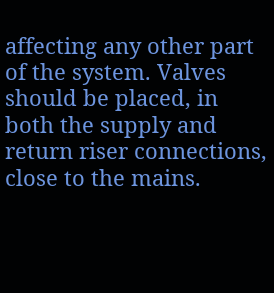affecting any other part of the system. Valves should be placed, in both the supply and return riser connections, close to the mains.